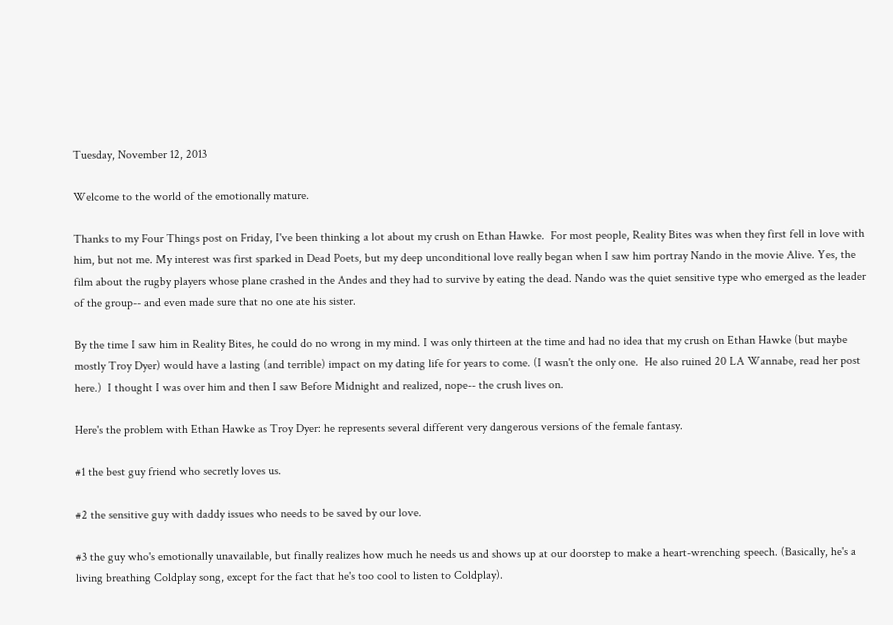Tuesday, November 12, 2013

Welcome to the world of the emotionally mature.

Thanks to my Four Things post on Friday, I've been thinking a lot about my crush on Ethan Hawke.  For most people, Reality Bites was when they first fell in love with him, but not me. My interest was first sparked in Dead Poets, but my deep unconditional love really began when I saw him portray Nando in the movie Alive. Yes, the film about the rugby players whose plane crashed in the Andes and they had to survive by eating the dead. Nando was the quiet sensitive type who emerged as the leader of the group-- and even made sure that no one ate his sister.

By the time I saw him in Reality Bites, he could do no wrong in my mind. I was only thirteen at the time and had no idea that my crush on Ethan Hawke (but maybe mostly Troy Dyer) would have a lasting (and terrible) impact on my dating life for years to come. (I wasn't the only one.  He also ruined 20 LA Wannabe, read her post here.)  I thought I was over him and then I saw Before Midnight and realized, nope-- the crush lives on.

Here's the problem with Ethan Hawke as Troy Dyer: he represents several different very dangerous versions of the female fantasy.

#1 the best guy friend who secretly loves us.

#2 the sensitive guy with daddy issues who needs to be saved by our love.

#3 the guy who's emotionally unavailable, but finally realizes how much he needs us and shows up at our doorstep to make a heart-wrenching speech. (Basically, he's a living breathing Coldplay song, except for the fact that he's too cool to listen to Coldplay).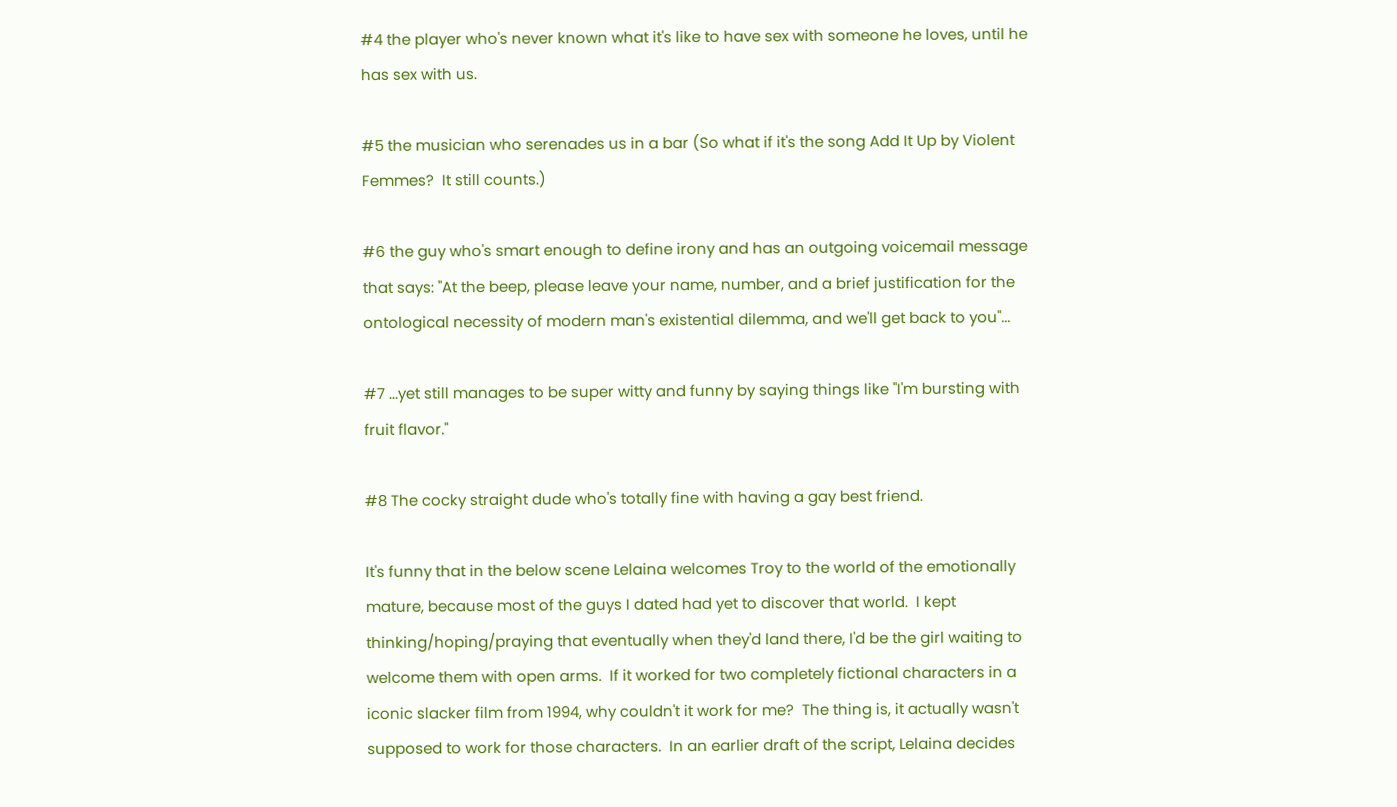#4 the player who's never known what it's like to have sex with someone he loves, until he has sex with us.

#5 the musician who serenades us in a bar (So what if it's the song Add It Up by Violent Femmes?  It still counts.)

#6 the guy who's smart enough to define irony and has an outgoing voicemail message that says: "At the beep, please leave your name, number, and a brief justification for the ontological necessity of modern man's existential dilemma, and we'll get back to you"...

#7 ...yet still manages to be super witty and funny by saying things like "I'm bursting with fruit flavor."

#8 The cocky straight dude who's totally fine with having a gay best friend.

It's funny that in the below scene Lelaina welcomes Troy to the world of the emotionally mature, because most of the guys I dated had yet to discover that world.  I kept thinking/hoping/praying that eventually when they'd land there, I'd be the girl waiting to welcome them with open arms.  If it worked for two completely fictional characters in a iconic slacker film from 1994, why couldn't it work for me?  The thing is, it actually wasn't supposed to work for those characters.  In an earlier draft of the script, Lelaina decides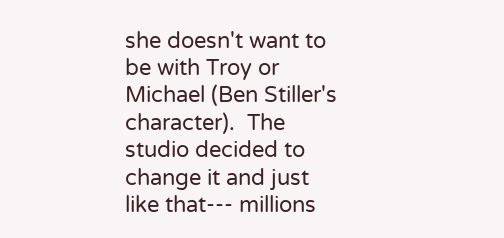she doesn't want to be with Troy or Michael (Ben Stiller's character).  The studio decided to change it and just like that--- millions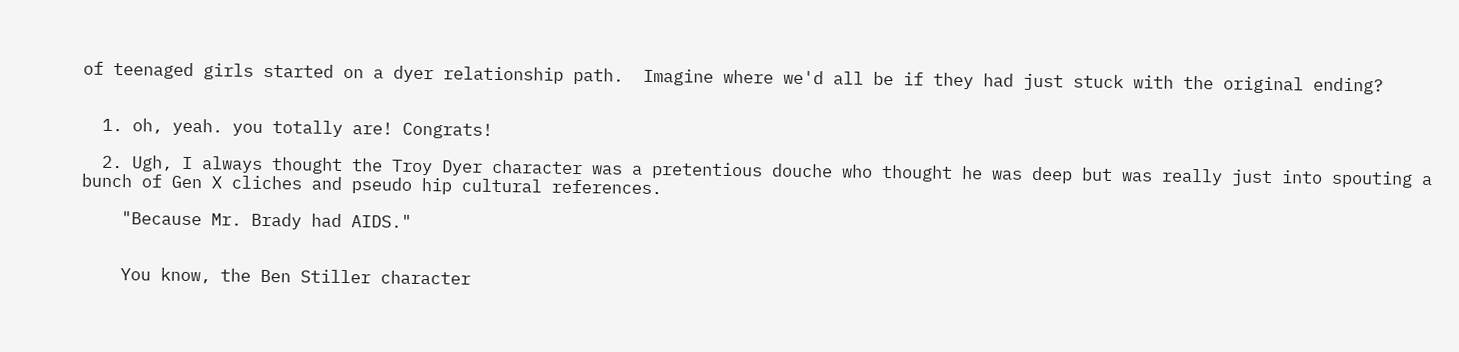of teenaged girls started on a dyer relationship path.  Imagine where we'd all be if they had just stuck with the original ending?


  1. oh, yeah. you totally are! Congrats!

  2. Ugh, I always thought the Troy Dyer character was a pretentious douche who thought he was deep but was really just into spouting a bunch of Gen X cliches and pseudo hip cultural references.

    "Because Mr. Brady had AIDS."


    You know, the Ben Stiller character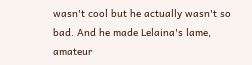wasn't cool but he actually wasn't so bad. And he made Lelaina's lame, amateur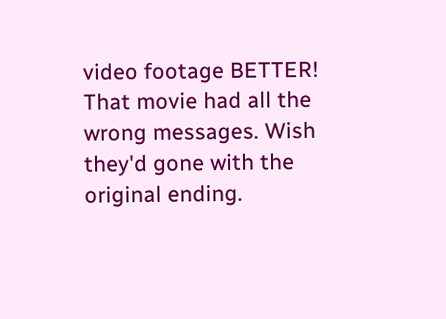video footage BETTER! That movie had all the wrong messages. Wish they'd gone with the original ending.